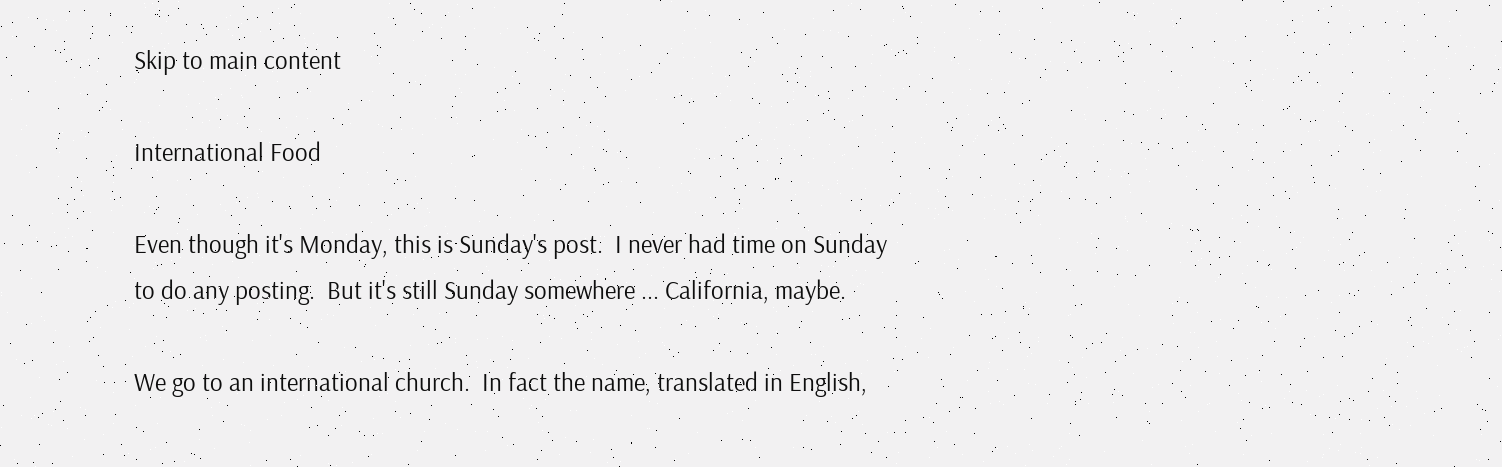Skip to main content

International Food

Even though it's Monday, this is Sunday's post.  I never had time on Sunday to do any posting.  But it's still Sunday somewhere ... California, maybe.

We go to an international church.  In fact the name, translated in English,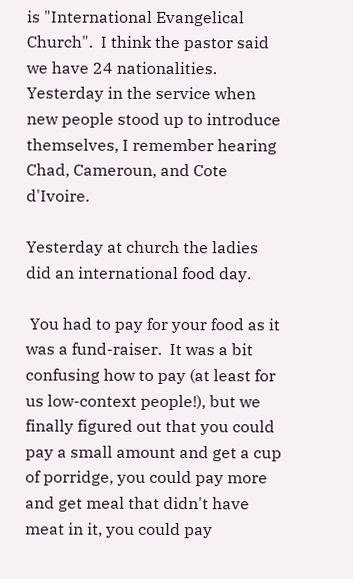is "International Evangelical Church".  I think the pastor said we have 24 nationalities.  Yesterday in the service when new people stood up to introduce themselves, I remember hearing Chad, Cameroun, and Cote d'Ivoire.

Yesterday at church the ladies did an international food day.

 You had to pay for your food as it was a fund-raiser.  It was a bit confusing how to pay (at least for us low-context people!), but we finally figured out that you could pay a small amount and get a cup of porridge, you could pay more and get meal that didn't have meat in it, you could pay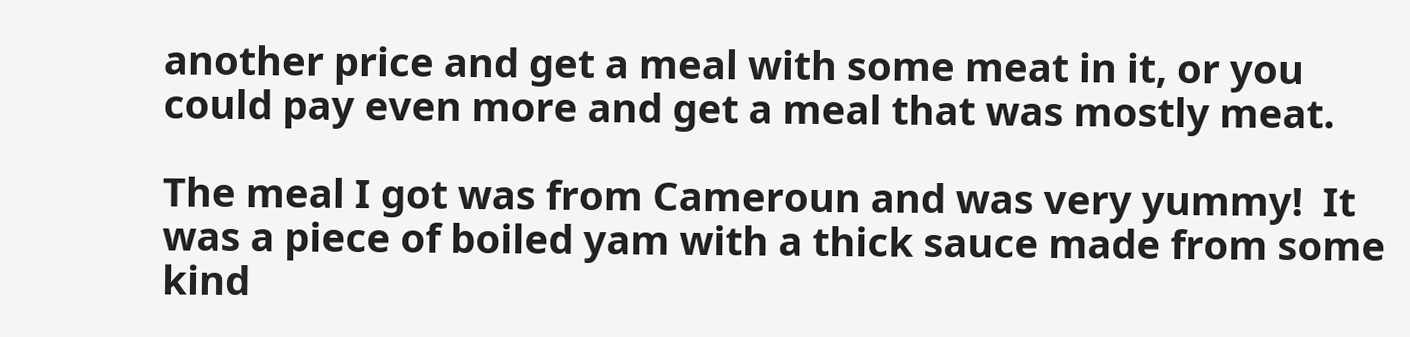another price and get a meal with some meat in it, or you could pay even more and get a meal that was mostly meat.

The meal I got was from Cameroun and was very yummy!  It was a piece of boiled yam with a thick sauce made from some kind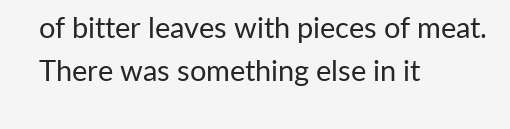of bitter leaves with pieces of meat.  There was something else in it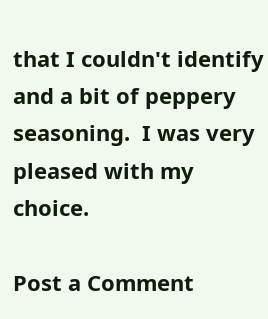that I couldn't identify and a bit of peppery seasoning.  I was very pleased with my choice.

Post a Comment